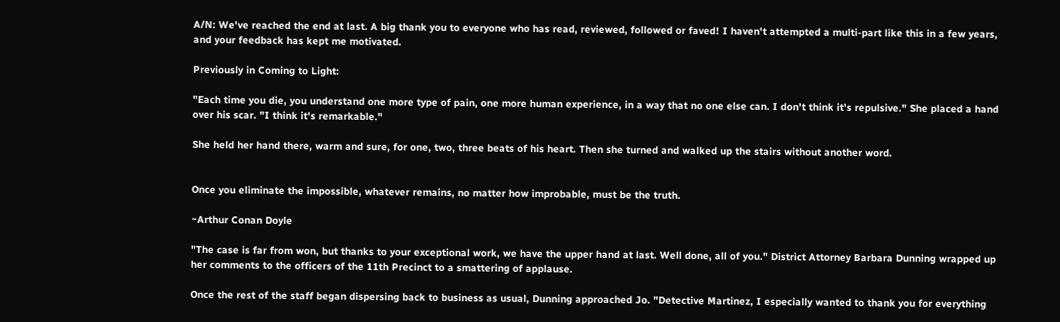A/N: We've reached the end at last. A big thank you to everyone who has read, reviewed, followed or faved! I haven't attempted a multi-part like this in a few years, and your feedback has kept me motivated.

Previously in Coming to Light:

"Each time you die, you understand one more type of pain, one more human experience, in a way that no one else can. I don't think it's repulsive." She placed a hand over his scar. "I think it's remarkable."

She held her hand there, warm and sure, for one, two, three beats of his heart. Then she turned and walked up the stairs without another word.


Once you eliminate the impossible, whatever remains, no matter how improbable, must be the truth.

~Arthur Conan Doyle

"The case is far from won, but thanks to your exceptional work, we have the upper hand at last. Well done, all of you." District Attorney Barbara Dunning wrapped up her comments to the officers of the 11th Precinct to a smattering of applause.

Once the rest of the staff began dispersing back to business as usual, Dunning approached Jo. "Detective Martinez, I especially wanted to thank you for everything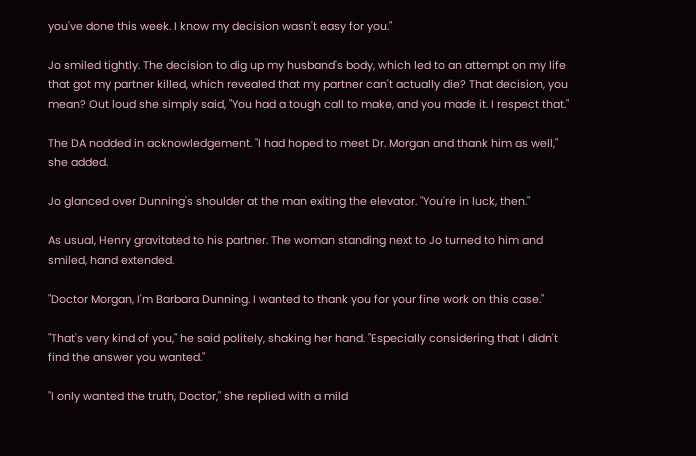you've done this week. I know my decision wasn't easy for you."

Jo smiled tightly. The decision to dig up my husband's body, which led to an attempt on my life that got my partner killed, which revealed that my partner can't actually die? That decision, you mean? Out loud she simply said, "You had a tough call to make, and you made it. I respect that."

The DA nodded in acknowledgement. "I had hoped to meet Dr. Morgan and thank him as well," she added.

Jo glanced over Dunning's shoulder at the man exiting the elevator. "You're in luck, then."

As usual, Henry gravitated to his partner. The woman standing next to Jo turned to him and smiled, hand extended.

"Doctor Morgan, I'm Barbara Dunning. I wanted to thank you for your fine work on this case."

"That's very kind of you," he said politely, shaking her hand. "Especially considering that I didn't find the answer you wanted."

"I only wanted the truth, Doctor," she replied with a mild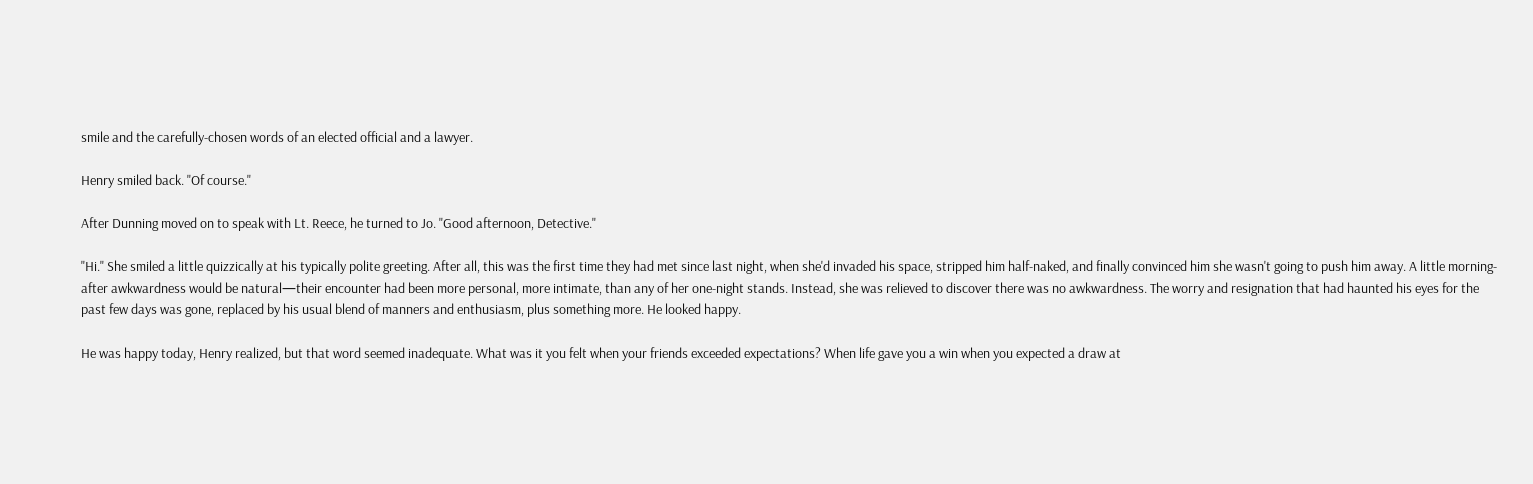smile and the carefully-chosen words of an elected official and a lawyer.

Henry smiled back. "Of course."

After Dunning moved on to speak with Lt. Reece, he turned to Jo. "Good afternoon, Detective."

"Hi." She smiled a little quizzically at his typically polite greeting. After all, this was the first time they had met since last night, when she'd invaded his space, stripped him half-naked, and finally convinced him she wasn't going to push him away. A little morning-after awkwardness would be natural—their encounter had been more personal, more intimate, than any of her one-night stands. Instead, she was relieved to discover there was no awkwardness. The worry and resignation that had haunted his eyes for the past few days was gone, replaced by his usual blend of manners and enthusiasm, plus something more. He looked happy.

He was happy today, Henry realized, but that word seemed inadequate. What was it you felt when your friends exceeded expectations? When life gave you a win when you expected a draw at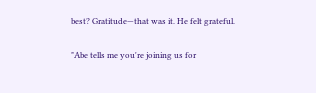best? Gratitude—that was it. He felt grateful.

"Abe tells me you're joining us for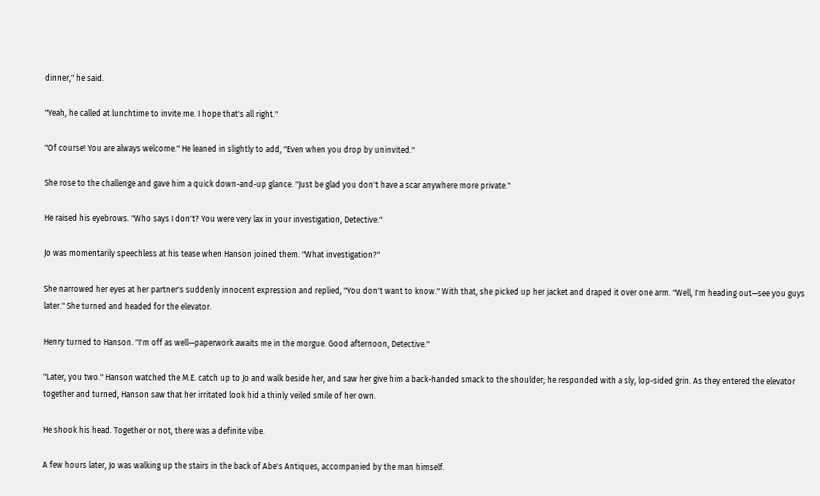dinner," he said.

"Yeah, he called at lunchtime to invite me. I hope that's all right."

"Of course! You are always welcome." He leaned in slightly to add, "Even when you drop by uninvited."

She rose to the challenge and gave him a quick down-and-up glance. "Just be glad you don't have a scar anywhere more private."

He raised his eyebrows. "Who says I don't? You were very lax in your investigation, Detective."

Jo was momentarily speechless at his tease when Hanson joined them. "What investigation?"

She narrowed her eyes at her partner's suddenly innocent expression and replied, "You don't want to know." With that, she picked up her jacket and draped it over one arm. "Well, I'm heading out—see you guys later." She turned and headed for the elevator.

Henry turned to Hanson. "I'm off as well—paperwork awaits me in the morgue. Good afternoon, Detective."

"Later, you two." Hanson watched the M.E. catch up to Jo and walk beside her, and saw her give him a back-handed smack to the shoulder; he responded with a sly, lop-sided grin. As they entered the elevator together and turned, Hanson saw that her irritated look hid a thinly veiled smile of her own.

He shook his head. Together or not, there was a definite vibe.

A few hours later, Jo was walking up the stairs in the back of Abe's Antiques, accompanied by the man himself.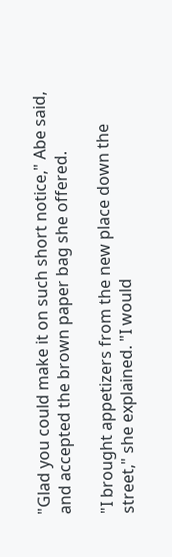"Glad you could make it on such short notice," Abe said, and accepted the brown paper bag she offered.

"I brought appetizers from the new place down the street," she explained. "I would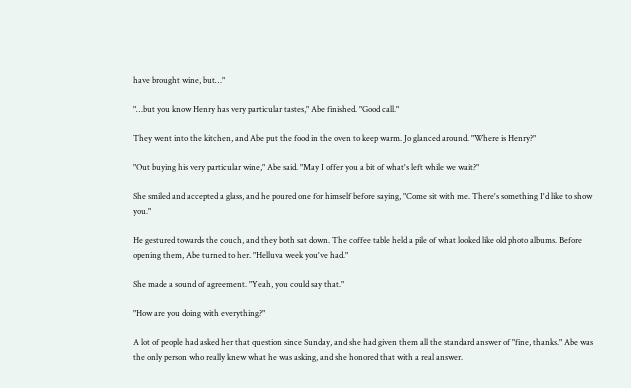have brought wine, but…"

"…but you know Henry has very particular tastes," Abe finished. "Good call."

They went into the kitchen, and Abe put the food in the oven to keep warm. Jo glanced around. "Where is Henry?"

"Out buying his very particular wine," Abe said. "May I offer you a bit of what's left while we wait?"

She smiled and accepted a glass, and he poured one for himself before saying, "Come sit with me. There's something I'd like to show you."

He gestured towards the couch, and they both sat down. The coffee table held a pile of what looked like old photo albums. Before opening them, Abe turned to her. "Helluva week you've had."

She made a sound of agreement. "Yeah, you could say that."

"How are you doing with everything?"

A lot of people had asked her that question since Sunday, and she had given them all the standard answer of "fine, thanks." Abe was the only person who really knew what he was asking, and she honored that with a real answer.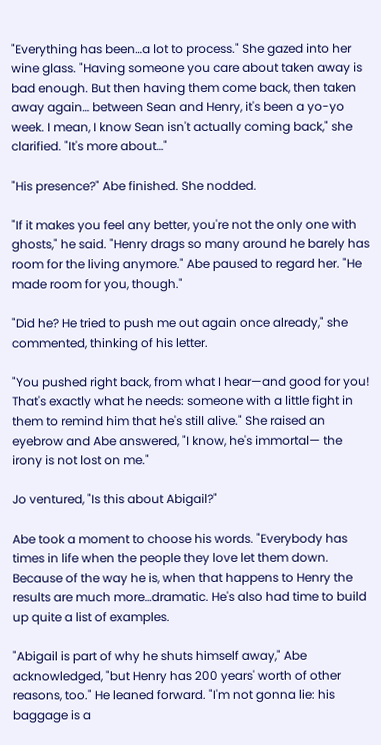"Everything has been…a lot to process." She gazed into her wine glass. "Having someone you care about taken away is bad enough. But then having them come back, then taken away again… between Sean and Henry, it's been a yo-yo week. I mean, I know Sean isn't actually coming back," she clarified. "It's more about…"

"His presence?" Abe finished. She nodded.

"If it makes you feel any better, you're not the only one with ghosts," he said. "Henry drags so many around he barely has room for the living anymore." Abe paused to regard her. "He made room for you, though."

"Did he? He tried to push me out again once already," she commented, thinking of his letter.

"You pushed right back, from what I hear—and good for you! That's exactly what he needs: someone with a little fight in them to remind him that he's still alive." She raised an eyebrow and Abe answered, "I know, he's immortal— the irony is not lost on me."

Jo ventured, "Is this about Abigail?"

Abe took a moment to choose his words. "Everybody has times in life when the people they love let them down. Because of the way he is, when that happens to Henry the results are much more…dramatic. He's also had time to build up quite a list of examples.

"Abigail is part of why he shuts himself away," Abe acknowledged, "but Henry has 200 years' worth of other reasons, too." He leaned forward. "I'm not gonna lie: his baggage is a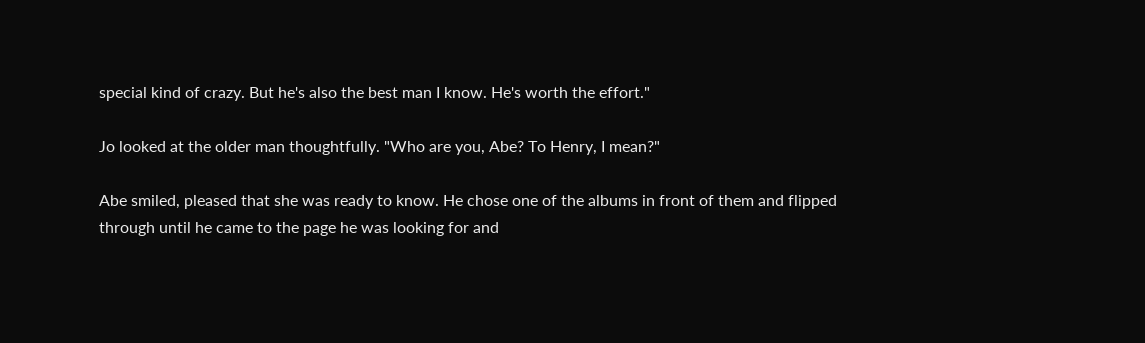special kind of crazy. But he's also the best man I know. He's worth the effort."

Jo looked at the older man thoughtfully. "Who are you, Abe? To Henry, I mean?"

Abe smiled, pleased that she was ready to know. He chose one of the albums in front of them and flipped through until he came to the page he was looking for and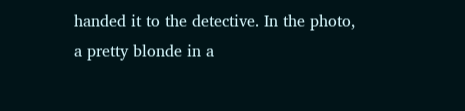handed it to the detective. In the photo, a pretty blonde in a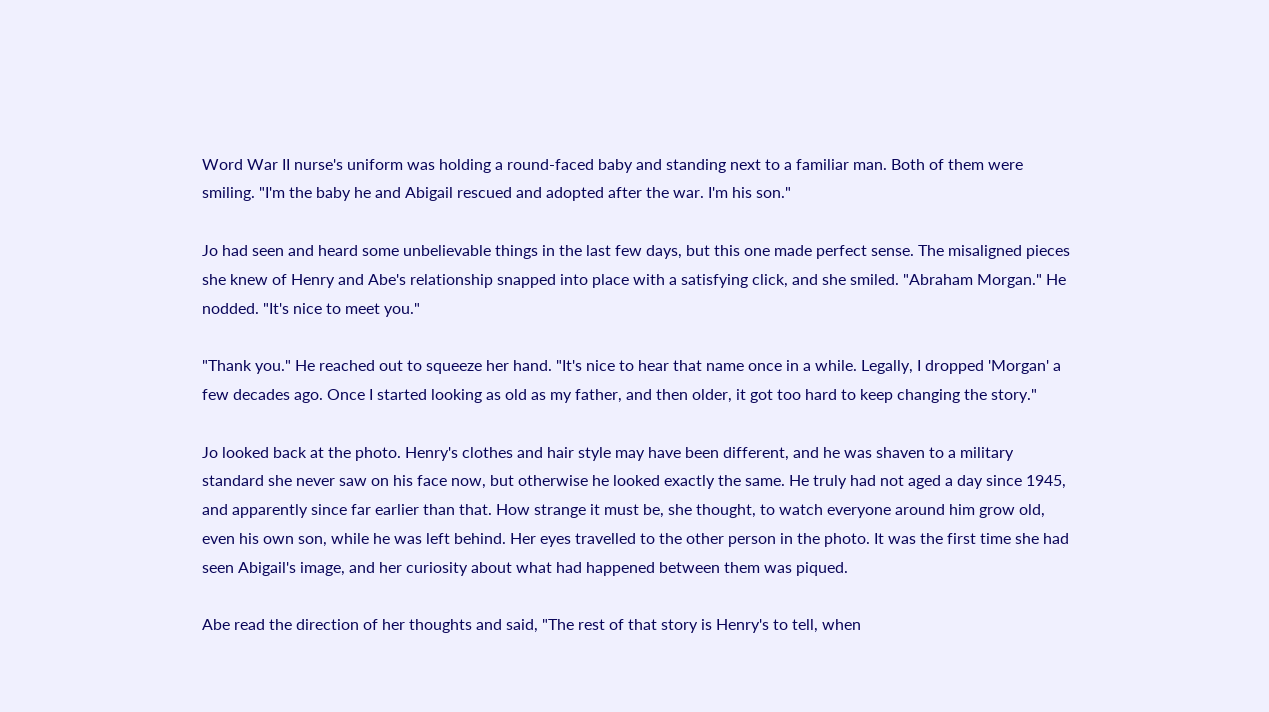Word War II nurse's uniform was holding a round-faced baby and standing next to a familiar man. Both of them were smiling. "I'm the baby he and Abigail rescued and adopted after the war. I'm his son."

Jo had seen and heard some unbelievable things in the last few days, but this one made perfect sense. The misaligned pieces she knew of Henry and Abe's relationship snapped into place with a satisfying click, and she smiled. "Abraham Morgan." He nodded. "It's nice to meet you."

"Thank you." He reached out to squeeze her hand. "It's nice to hear that name once in a while. Legally, I dropped 'Morgan' a few decades ago. Once I started looking as old as my father, and then older, it got too hard to keep changing the story."

Jo looked back at the photo. Henry's clothes and hair style may have been different, and he was shaven to a military standard she never saw on his face now, but otherwise he looked exactly the same. He truly had not aged a day since 1945, and apparently since far earlier than that. How strange it must be, she thought, to watch everyone around him grow old, even his own son, while he was left behind. Her eyes travelled to the other person in the photo. It was the first time she had seen Abigail's image, and her curiosity about what had happened between them was piqued.

Abe read the direction of her thoughts and said, "The rest of that story is Henry's to tell, when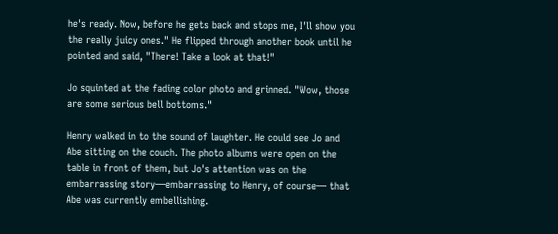he's ready. Now, before he gets back and stops me, I'll show you the really juicy ones." He flipped through another book until he pointed and said, "There! Take a look at that!"

Jo squinted at the fading color photo and grinned. "Wow, those are some serious bell bottoms."

Henry walked in to the sound of laughter. He could see Jo and Abe sitting on the couch. The photo albums were open on the table in front of them, but Jo's attention was on the embarrassing story—embarrassing to Henry, of course— that Abe was currently embellishing.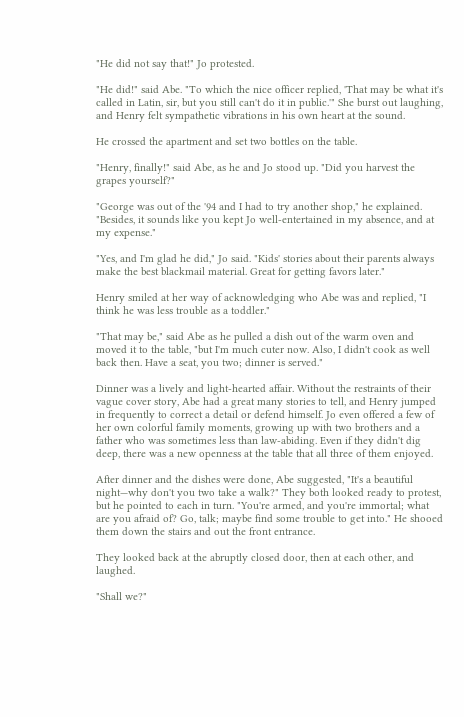"He did not say that!" Jo protested.

"He did!" said Abe. "To which the nice officer replied, 'That may be what it's called in Latin, sir, but you still can't do it in public.'" She burst out laughing, and Henry felt sympathetic vibrations in his own heart at the sound.

He crossed the apartment and set two bottles on the table.

"Henry, finally!" said Abe, as he and Jo stood up. "Did you harvest the grapes yourself?"

"George was out of the '94 and I had to try another shop," he explained. "Besides, it sounds like you kept Jo well-entertained in my absence, and at my expense."

"Yes, and I'm glad he did," Jo said. "Kids' stories about their parents always make the best blackmail material. Great for getting favors later."

Henry smiled at her way of acknowledging who Abe was and replied, "I think he was less trouble as a toddler."

"That may be," said Abe as he pulled a dish out of the warm oven and moved it to the table, "but I'm much cuter now. Also, I didn't cook as well back then. Have a seat, you two; dinner is served."

Dinner was a lively and light-hearted affair. Without the restraints of their vague cover story, Abe had a great many stories to tell, and Henry jumped in frequently to correct a detail or defend himself. Jo even offered a few of her own colorful family moments, growing up with two brothers and a father who was sometimes less than law-abiding. Even if they didn't dig deep, there was a new openness at the table that all three of them enjoyed.

After dinner and the dishes were done, Abe suggested, "It's a beautiful night—why don't you two take a walk?" They both looked ready to protest, but he pointed to each in turn. "You're armed, and you're immortal; what are you afraid of? Go, talk; maybe find some trouble to get into." He shooed them down the stairs and out the front entrance.

They looked back at the abruptly closed door, then at each other, and laughed.

"Shall we?"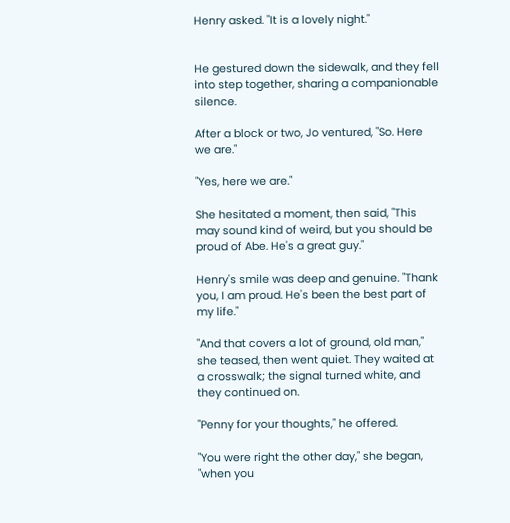Henry asked. "It is a lovely night."


He gestured down the sidewalk, and they fell into step together, sharing a companionable silence.

After a block or two, Jo ventured, "So. Here we are."

"Yes, here we are."

She hesitated a moment, then said, "This may sound kind of weird, but you should be proud of Abe. He's a great guy."

Henry's smile was deep and genuine. "Thank you, I am proud. He's been the best part of my life."

"And that covers a lot of ground, old man," she teased, then went quiet. They waited at a crosswalk; the signal turned white, and they continued on.

"Penny for your thoughts," he offered.

"You were right the other day," she began, "when you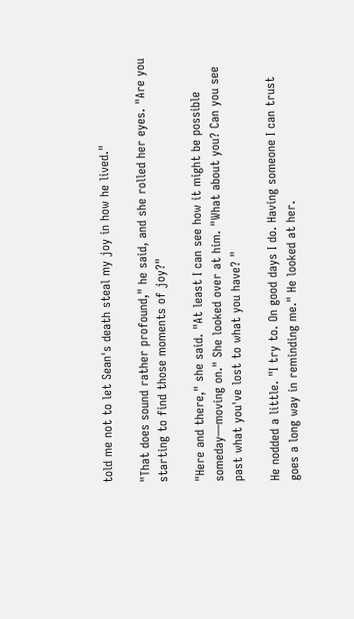told me not to let Sean's death steal my joy in how he lived."

"That does sound rather profound," he said, and she rolled her eyes. "Are you starting to find those moments of joy?"

"Here and there," she said. "At least I can see how it might be possible someday—moving on." She looked over at him. "What about you? Can you see past what you've lost to what you have? "

He nodded a little. "I try to. On good days I do. Having someone I can trust goes a long way in reminding me." He looked at her.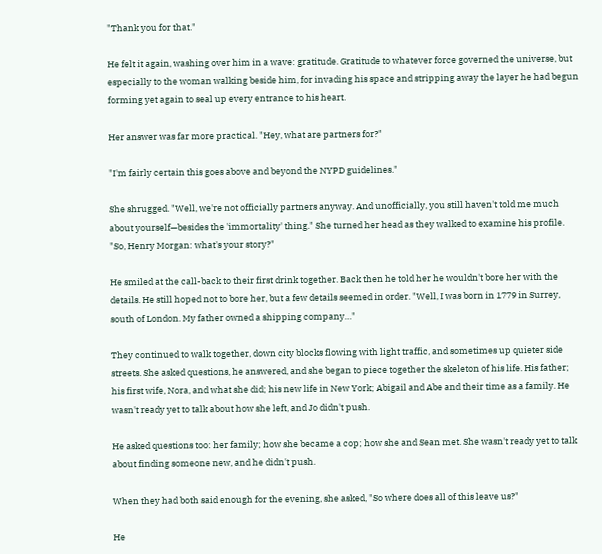"Thank you for that."

He felt it again, washing over him in a wave: gratitude. Gratitude to whatever force governed the universe, but especially to the woman walking beside him, for invading his space and stripping away the layer he had begun forming yet again to seal up every entrance to his heart.

Her answer was far more practical. "Hey, what are partners for?"

"I'm fairly certain this goes above and beyond the NYPD guidelines."

She shrugged. "Well, we're not officially partners anyway. And unofficially, you still haven't told me much about yourself—besides the 'immortality' thing." She turned her head as they walked to examine his profile. "So, Henry Morgan: what's your story?"

He smiled at the call-back to their first drink together. Back then he told her he wouldn't bore her with the details. He still hoped not to bore her, but a few details seemed in order. "Well, I was born in 1779 in Surrey, south of London. My father owned a shipping company…"

They continued to walk together, down city blocks flowing with light traffic, and sometimes up quieter side streets. She asked questions, he answered, and she began to piece together the skeleton of his life. His father; his first wife, Nora, and what she did; his new life in New York; Abigail and Abe and their time as a family. He wasn't ready yet to talk about how she left, and Jo didn't push.

He asked questions too: her family; how she became a cop; how she and Sean met. She wasn't ready yet to talk about finding someone new, and he didn't push.

When they had both said enough for the evening, she asked, "So where does all of this leave us?"

He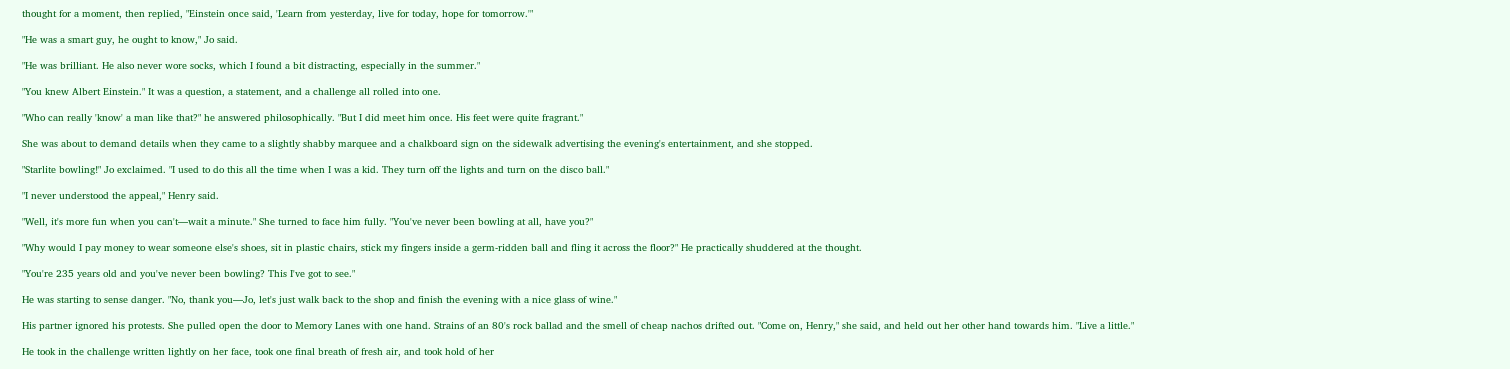thought for a moment, then replied, "Einstein once said, 'Learn from yesterday, live for today, hope for tomorrow.'"

"He was a smart guy, he ought to know," Jo said.

"He was brilliant. He also never wore socks, which I found a bit distracting, especially in the summer."

"You knew Albert Einstein." It was a question, a statement, and a challenge all rolled into one.

"Who can really 'know' a man like that?" he answered philosophically. "But I did meet him once. His feet were quite fragrant."

She was about to demand details when they came to a slightly shabby marquee and a chalkboard sign on the sidewalk advertising the evening's entertainment, and she stopped.

"Starlite bowling!" Jo exclaimed. "I used to do this all the time when I was a kid. They turn off the lights and turn on the disco ball."

"I never understood the appeal," Henry said.

"Well, it's more fun when you can't—wait a minute." She turned to face him fully. "You've never been bowling at all, have you?"

"Why would I pay money to wear someone else's shoes, sit in plastic chairs, stick my fingers inside a germ-ridden ball and fling it across the floor?" He practically shuddered at the thought.

"You're 235 years old and you've never been bowling? This I've got to see."

He was starting to sense danger. "No, thank you—Jo, let's just walk back to the shop and finish the evening with a nice glass of wine."

His partner ignored his protests. She pulled open the door to Memory Lanes with one hand. Strains of an 80's rock ballad and the smell of cheap nachos drifted out. "Come on, Henry," she said, and held out her other hand towards him. "Live a little."

He took in the challenge written lightly on her face, took one final breath of fresh air, and took hold of her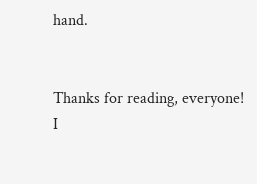hand.


Thanks for reading, everyone! I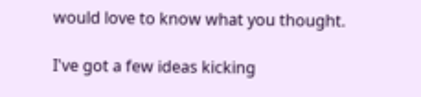would love to know what you thought.

I've got a few ideas kicking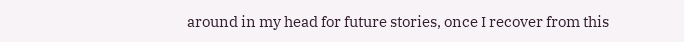around in my head for future stories, once I recover from this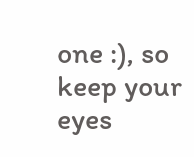one :), so keep your eyes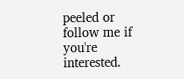peeled or follow me if you're interested.